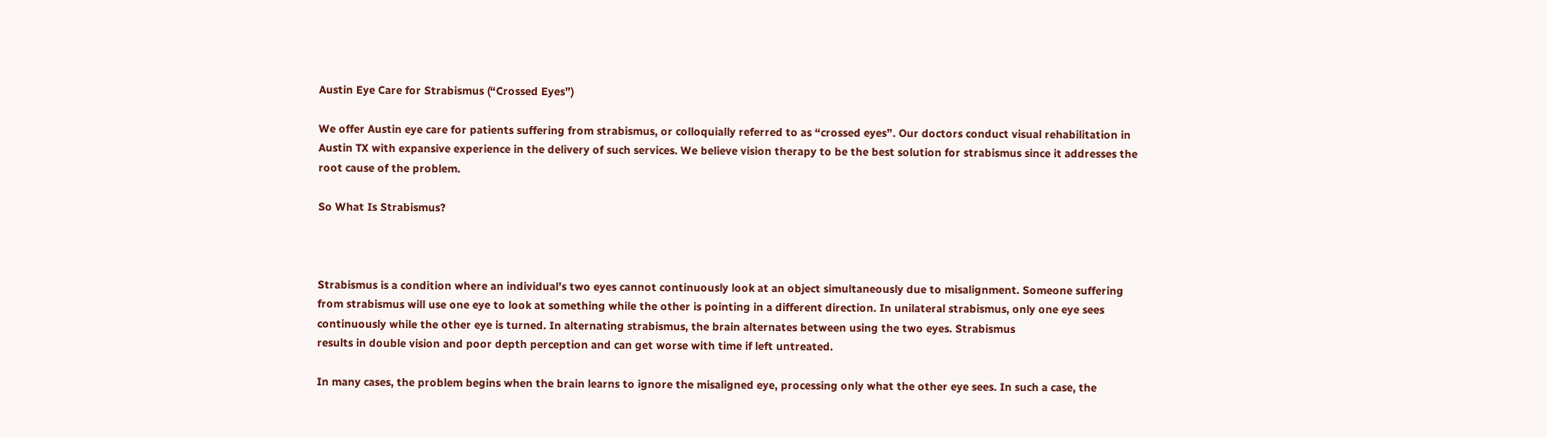Austin Eye Care for Strabismus (“Crossed Eyes”)

We offer Austin eye care for patients suffering from strabismus, or colloquially referred to as “crossed eyes”. Our doctors conduct visual rehabilitation in Austin TX with expansive experience in the delivery of such services. We believe vision therapy to be the best solution for strabismus since it addresses the root cause of the problem.

So What Is Strabismus?



Strabismus is a condition where an individual’s two eyes cannot continuously look at an object simultaneously due to misalignment. Someone suffering from strabismus will use one eye to look at something while the other is pointing in a different direction. In unilateral strabismus, only one eye sees continuously while the other eye is turned. In alternating strabismus, the brain alternates between using the two eyes. Strabismus
results in double vision and poor depth perception and can get worse with time if left untreated.

In many cases, the problem begins when the brain learns to ignore the misaligned eye, processing only what the other eye sees. In such a case, the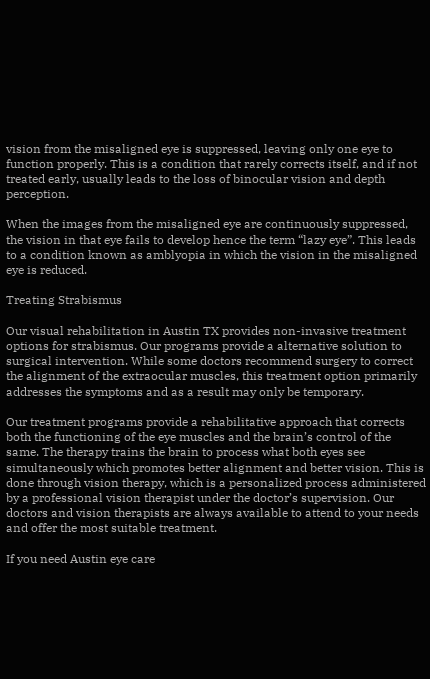vision from the misaligned eye is suppressed, leaving only one eye to function properly. This is a condition that rarely corrects itself, and if not treated early, usually leads to the loss of binocular vision and depth perception.

When the images from the misaligned eye are continuously suppressed, the vision in that eye fails to develop hence the term “lazy eye”. This leads to a condition known as amblyopia in which the vision in the misaligned eye is reduced.

Treating Strabismus

Our visual rehabilitation in Austin TX provides non-invasive treatment options for strabismus. Our programs provide a alternative solution to surgical intervention. While some doctors recommend surgery to correct the alignment of the extraocular muscles, this treatment option primarily addresses the symptoms and as a result may only be temporary.

Our treatment programs provide a rehabilitative approach that corrects both the functioning of the eye muscles and the brain’s control of the same. The therapy trains the brain to process what both eyes see simultaneously which promotes better alignment and better vision. This is done through vision therapy, which is a personalized process administered by a professional vision therapist under the doctor’s supervision. Our doctors and vision therapists are always available to attend to your needs and offer the most suitable treatment.

If you need Austin eye care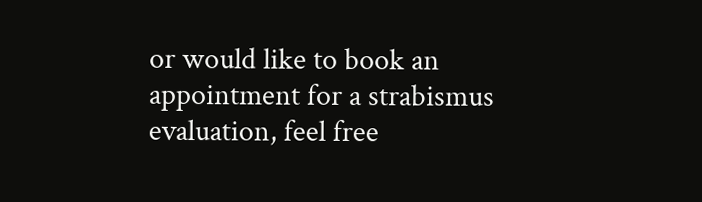or would like to book an appointment for a strabismus evaluation, feel free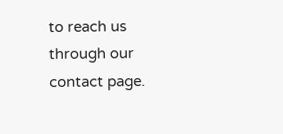to reach us through our contact page.